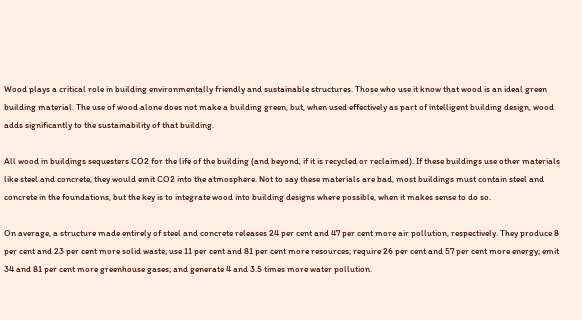Wood plays a critical role in building environmentally friendly and sustainable structures. Those who use it know that wood is an ideal green building material. The use of wood alone does not make a building green, but, when used effectively as part of intelligent building design, wood adds significantly to the sustainability of that building.

All wood in buildings sequesters CO2 for the life of the building (and beyond, if it is recycled or reclaimed). If these buildings use other materials like steel and concrete, they would emit CO2 into the atmosphere. Not to say these materials are bad, most buildings must contain steel and concrete in the foundations, but the key is to integrate wood into building designs where possible, when it makes sense to do so.

On average, a structure made entirely of steel and concrete releases 24 per cent and 47 per cent more air pollution, respectively. They produce 8 per cent and 23 per cent more solid waste; use 11 per cent and 81 per cent more resources; require 26 per cent and 57 per cent more energy; emit 34 and 81 per cent more greenhouse gases; and generate 4 and 3.5 times more water pollution.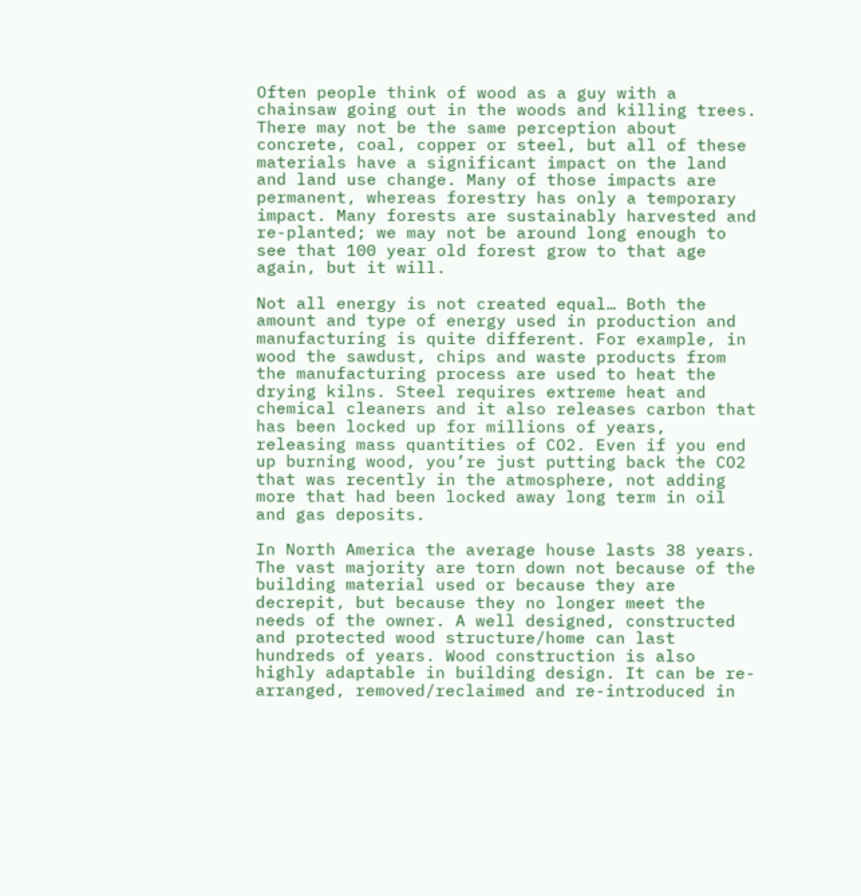Often people think of wood as a guy with a chainsaw going out in the woods and killing trees. There may not be the same perception about concrete, coal, copper or steel, but all of these materials have a significant impact on the land and land use change. Many of those impacts are permanent, whereas forestry has only a temporary impact. Many forests are sustainably harvested and re-planted; we may not be around long enough to see that 100 year old forest grow to that age again, but it will.

Not all energy is not created equal… Both the amount and type of energy used in production and manufacturing is quite different. For example, in wood the sawdust, chips and waste products from the manufacturing process are used to heat the drying kilns. Steel requires extreme heat and chemical cleaners and it also releases carbon that has been locked up for millions of years, releasing mass quantities of CO2. Even if you end up burning wood, you’re just putting back the CO2 that was recently in the atmosphere, not adding more that had been locked away long term in oil and gas deposits.

In North America the average house lasts 38 years. The vast majority are torn down not because of the building material used or because they are decrepit, but because they no longer meet the needs of the owner. A well designed, constructed and protected wood structure/home can last hundreds of years. Wood construction is also highly adaptable in building design. It can be re-arranged, removed/reclaimed and re-introduced in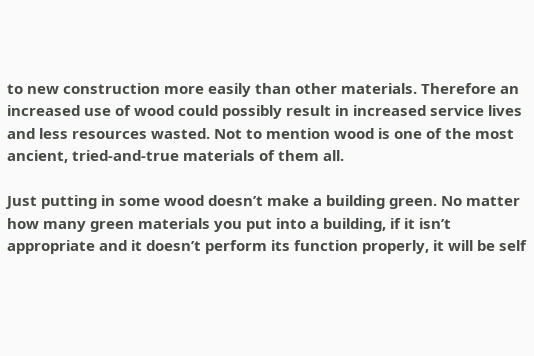to new construction more easily than other materials. Therefore an increased use of wood could possibly result in increased service lives and less resources wasted. Not to mention wood is one of the most ancient, tried-and-true materials of them all.

Just putting in some wood doesn’t make a building green. No matter how many green materials you put into a building, if it isn’t appropriate and it doesn’t perform its function properly, it will be self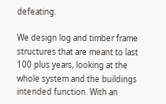defeating.

We design log and timber frame structures that are meant to last 100 plus years, looking at the whole system and the buildings intended function. With an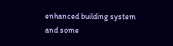enhanced building system and some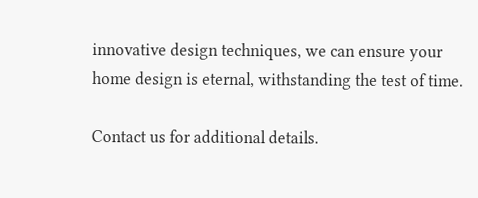innovative design techniques, we can ensure your home design is eternal, withstanding the test of time.

Contact us for additional details.